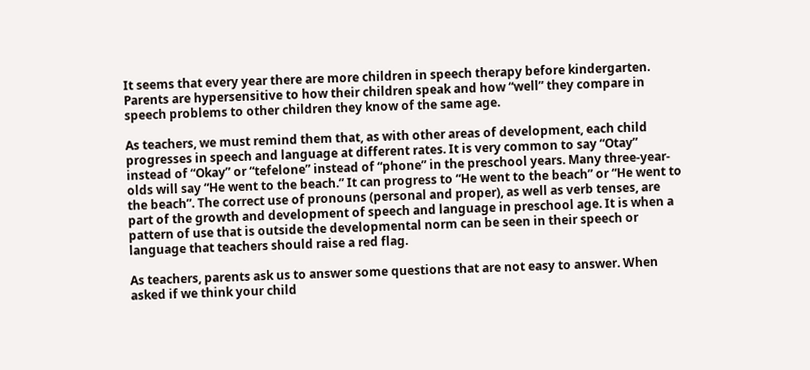It seems that every year there are more children in speech therapy before kindergarten. Parents are hypersensitive to how their children speak and how “well” they compare in speech problems to other children they know of the same age.

As teachers, we must remind them that, as with other areas of development, each child progresses in speech and language at different rates. It is very common to say “Otay” instead of “Okay” or “tefelone” instead of “phone” in the preschool years. Many three-year-olds will say “He went to the beach.” It can progress to “He went to the beach” or “He went to the beach”. The correct use of pronouns (personal and proper), as well as verb tenses, are part of the growth and development of speech and language in preschool age. It is when a pattern of use that is outside the developmental norm can be seen in their speech or language that teachers should raise a red flag.

As teachers, parents ask us to answer some questions that are not easy to answer. When asked if we think your child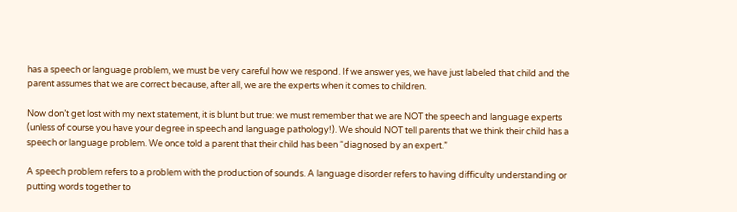has a speech or language problem, we must be very careful how we respond. If we answer yes, we have just labeled that child and the parent assumes that we are correct because, after all, we are the experts when it comes to children.

Now don’t get lost with my next statement, it is blunt but true: we must remember that we are NOT the speech and language experts (unless of course you have your degree in speech and language pathology!). We should NOT tell parents that we think their child has a speech or language problem. We once told a parent that their child has been “diagnosed by an expert.”

A speech problem refers to a problem with the production of sounds. A language disorder refers to having difficulty understanding or putting words together to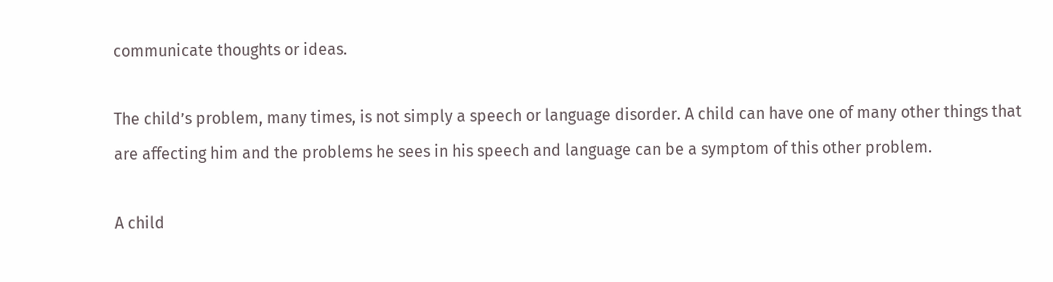communicate thoughts or ideas.

The child’s problem, many times, is not simply a speech or language disorder. A child can have one of many other things that are affecting him and the problems he sees in his speech and language can be a symptom of this other problem.

A child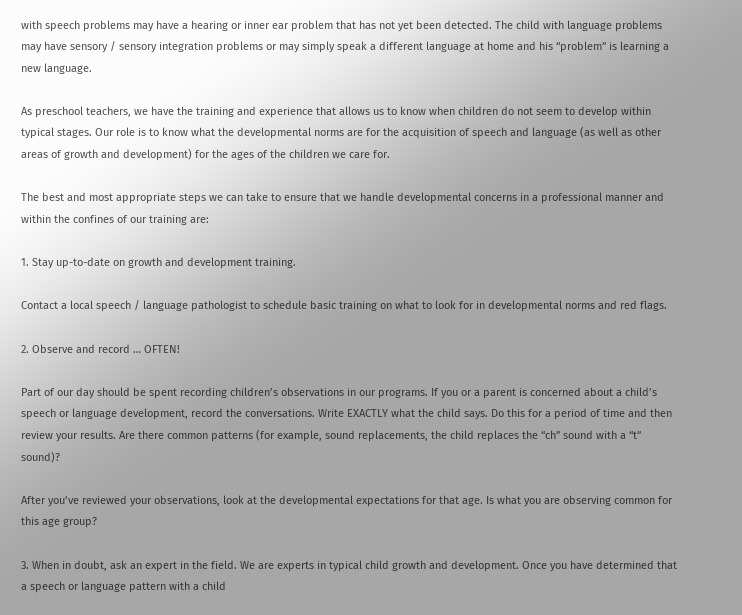with speech problems may have a hearing or inner ear problem that has not yet been detected. The child with language problems may have sensory / sensory integration problems or may simply speak a different language at home and his “problem” is learning a new language.

As preschool teachers, we have the training and experience that allows us to know when children do not seem to develop within typical stages. Our role is to know what the developmental norms are for the acquisition of speech and language (as well as other areas of growth and development) for the ages of the children we care for.

The best and most appropriate steps we can take to ensure that we handle developmental concerns in a professional manner and within the confines of our training are:

1. Stay up-to-date on growth and development training.

Contact a local speech / language pathologist to schedule basic training on what to look for in developmental norms and red flags.

2. Observe and record … OFTEN!

Part of our day should be spent recording children’s observations in our programs. If you or a parent is concerned about a child’s speech or language development, record the conversations. Write EXACTLY what the child says. Do this for a period of time and then review your results. Are there common patterns (for example, sound replacements, the child replaces the “ch” sound with a “t” sound)?

After you’ve reviewed your observations, look at the developmental expectations for that age. Is what you are observing common for this age group?

3. When in doubt, ask an expert in the field. We are experts in typical child growth and development. Once you have determined that a speech or language pattern with a child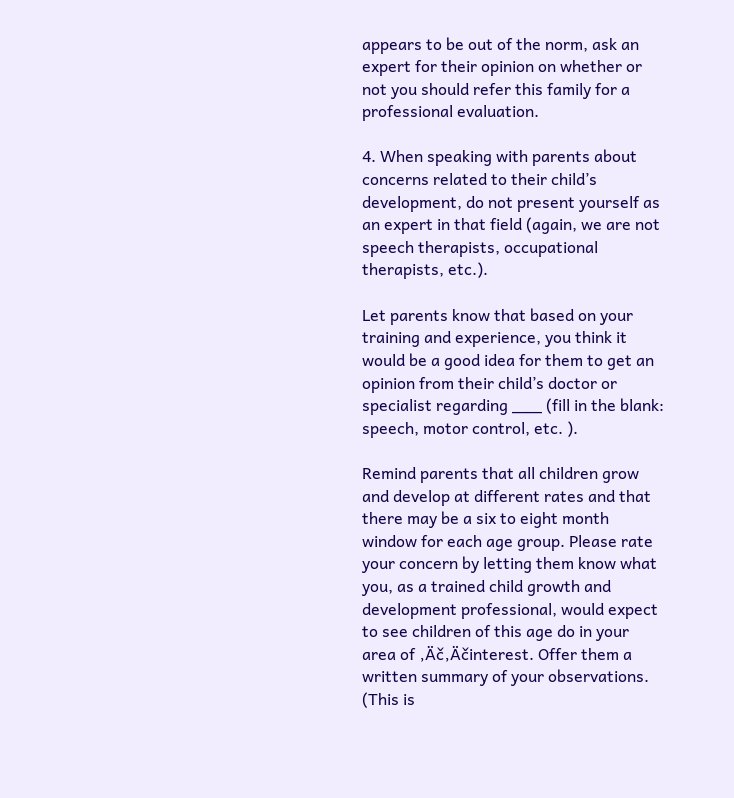appears to be out of the norm, ask an expert for their opinion on whether or not you should refer this family for a professional evaluation.

4. When speaking with parents about concerns related to their child’s development, do not present yourself as an expert in that field (again, we are not speech therapists, occupational therapists, etc.).

Let parents know that based on your training and experience, you think it would be a good idea for them to get an opinion from their child’s doctor or specialist regarding ___ (fill in the blank: speech, motor control, etc. ).

Remind parents that all children grow and develop at different rates and that there may be a six to eight month window for each age group. Please rate your concern by letting them know what you, as a trained child growth and development professional, would expect to see children of this age do in your area of ‚Äč‚Äčinterest. Offer them a written summary of your observations. (This is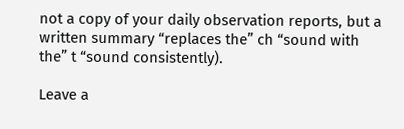not a copy of your daily observation reports, but a written summary “replaces the” ch “sound with the” t “sound consistently).

Leave a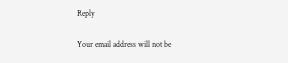Reply

Your email address will not be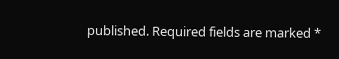published. Required fields are marked *